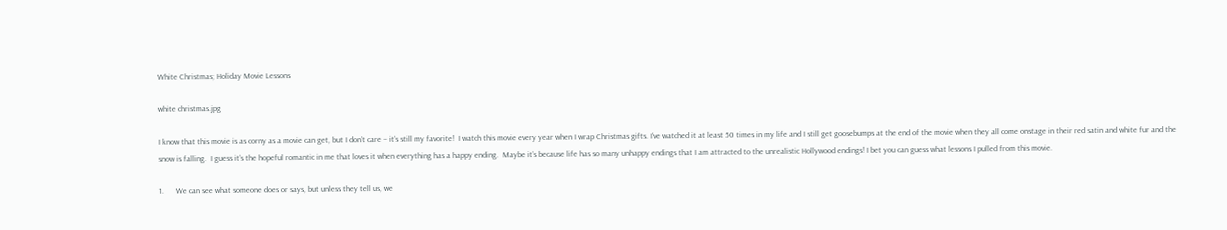White Christmas; Holiday Movie Lessons

white christmas.jpg

I know that this movie is as corny as a movie can get, but I don’t care – it’s still my favorite!  I watch this movie every year when I wrap Christmas gifts. I’ve watched it at least 50 times in my life and I still get goosebumps at the end of the movie when they all come onstage in their red satin and white fur and the snow is falling.  I guess it’s the hopeful romantic in me that loves it when everything has a happy ending.  Maybe it’s because life has so many unhappy endings that I am attracted to the unrealistic Hollywood endings! I bet you can guess what lessons I pulled from this movie.

1.      We can see what someone does or says, but unless they tell us, we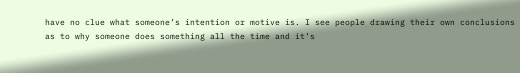have no clue what someone’s intention or motive is. I see people drawing their own conclusions as to why someone does something all the time and it’s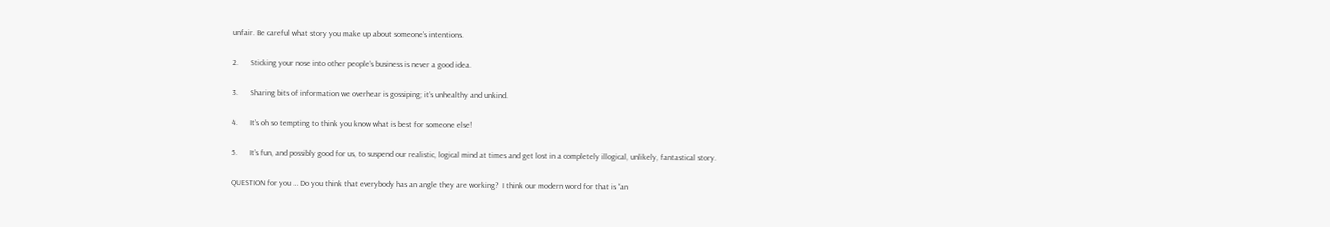unfair. Be careful what story you make up about someone’s intentions.

2.      Sticking your nose into other people’s business is never a good idea.

3.      Sharing bits of information we overhear is gossiping; it’s unhealthy and unkind.

4.      It’s oh so tempting to think you know what is best for someone else!

5.      It’s fun, and possibly good for us, to suspend our realistic, logical mind at times and get lost in a completely illogical, unlikely, fantastical story.

QUESTION for you … Do you think that everybody has an angle they are working?  I think our modern word for that is “an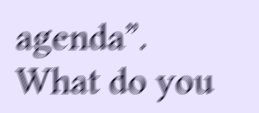agenda”.   What do you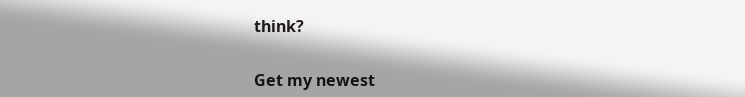think?


Get my newest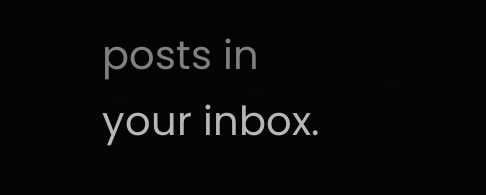posts in your inbox.